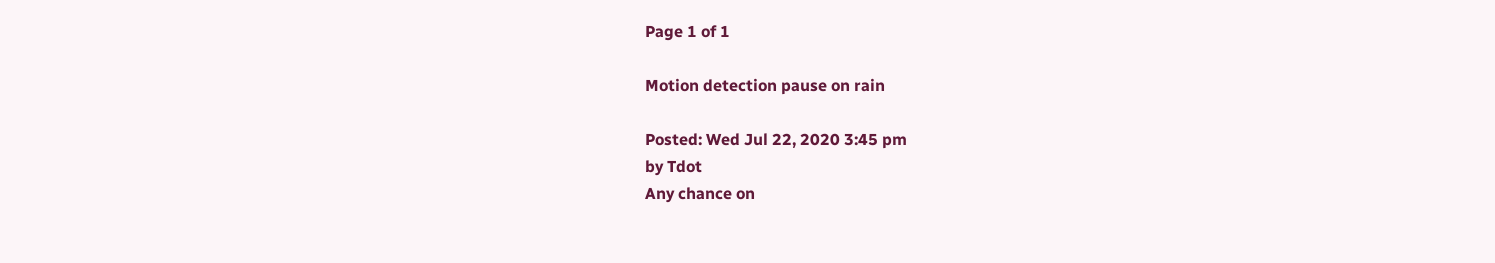Page 1 of 1

Motion detection pause on rain

Posted: Wed Jul 22, 2020 3:45 pm
by Tdot
Any chance on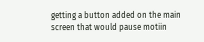getting a button added on the main screen that would pause motiin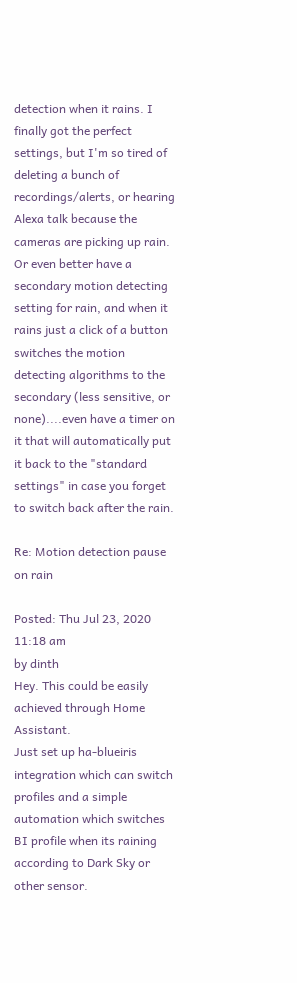detection when it rains. I finally got the perfect settings, but I'm so tired of deleting a bunch of recordings/alerts, or hearing Alexa talk because the cameras are picking up rain. Or even better have a secondary motion detecting setting for rain, and when it rains just a click of a button switches the motion detecting algorithms to the secondary (less sensitive, or none)....even have a timer on it that will automatically put it back to the "standard settings" in case you forget to switch back after the rain.

Re: Motion detection pause on rain

Posted: Thu Jul 23, 2020 11:18 am
by dinth
Hey. This could be easily achieved through Home Assistant.
Just set up ha-blueiris integration which can switch profiles and a simple automation which switches BI profile when its raining according to Dark Sky or other sensor.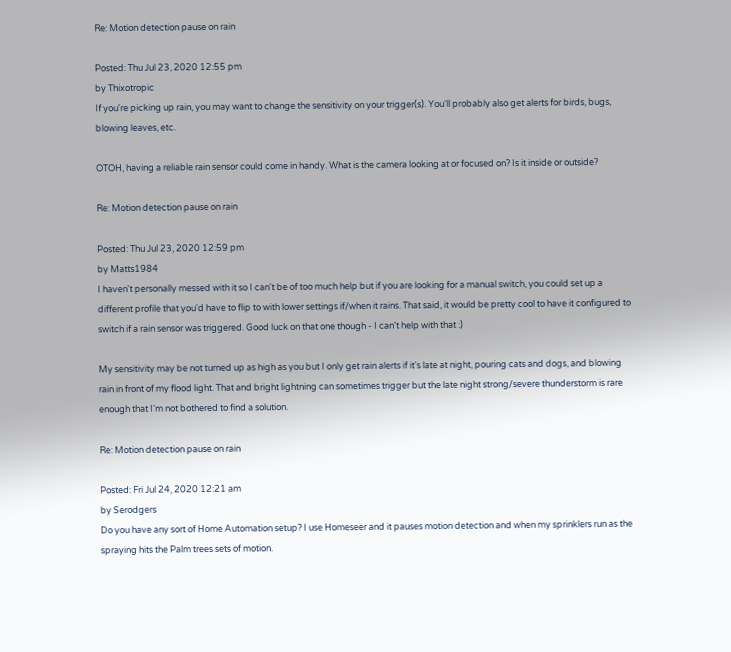Re: Motion detection pause on rain

Posted: Thu Jul 23, 2020 12:55 pm
by Thixotropic
If you're picking up rain, you may want to change the sensitivity on your trigger(s). You'll probably also get alerts for birds, bugs, blowing leaves, etc.

OTOH, having a reliable rain sensor could come in handy. What is the camera looking at or focused on? Is it inside or outside?

Re: Motion detection pause on rain

Posted: Thu Jul 23, 2020 12:59 pm
by Matts1984
I haven't personally messed with it so I can't be of too much help but if you are looking for a manual switch, you could set up a different profile that you'd have to flip to with lower settings if/when it rains. That said, it would be pretty cool to have it configured to switch if a rain sensor was triggered. Good luck on that one though - I can't help with that :)

My sensitivity may be not turned up as high as you but I only get rain alerts if it's late at night, pouring cats and dogs, and blowing rain in front of my flood light. That and bright lightning can sometimes trigger but the late night strong/severe thunderstorm is rare enough that I'm not bothered to find a solution.

Re: Motion detection pause on rain

Posted: Fri Jul 24, 2020 12:21 am
by Serodgers
Do you have any sort of Home Automation setup? I use Homeseer and it pauses motion detection and when my sprinklers run as the spraying hits the Palm trees sets of motion.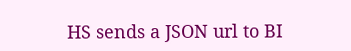HS sends a JSON url to BI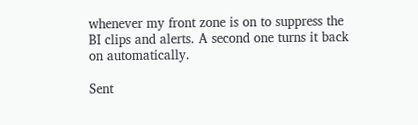whenever my front zone is on to suppress the BI clips and alerts. A second one turns it back on automatically.

Sent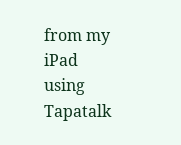from my iPad using Tapatalk